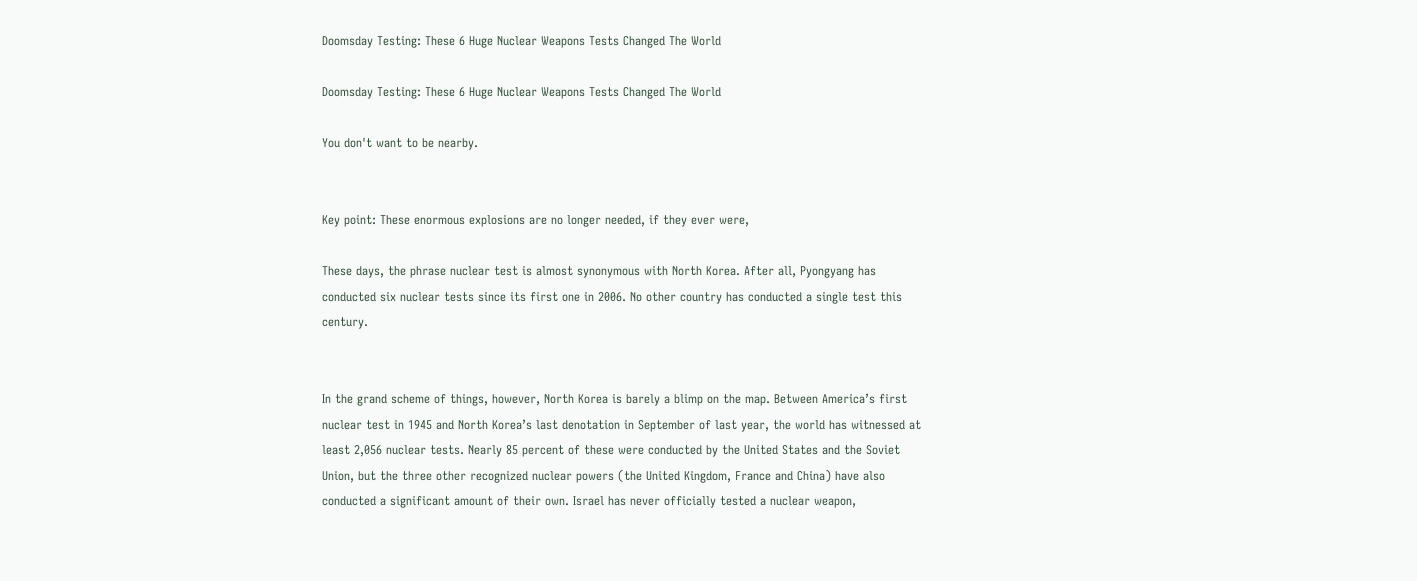Doomsday Testing: These 6 Huge Nuclear Weapons Tests Changed The World

Doomsday Testing: These 6 Huge Nuclear Weapons Tests Changed The World

You don't want to be nearby.


Key point: These enormous explosions are no longer needed, if they ever were,

These days, the phrase nuclear test is almost synonymous with North Korea. After all, Pyongyang has conducted six nuclear tests since its first one in 2006. No other country has conducted a single test this century.


In the grand scheme of things, however, North Korea is barely a blimp on the map. Between America’s first nuclear test in 1945 and North Korea’s last denotation in September of last year, the world has witnessed at least 2,056 nuclear tests. Nearly 85 percent of these were conducted by the United States and the Soviet Union, but the three other recognized nuclear powers (the United Kingdom, France and China) have also conducted a significant amount of their own. Israel has never officially tested a nuclear weapon,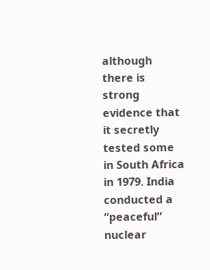although there is strong evidence that it secretly tested some in South Africa in 1979. India conducted a “peaceful” nuclear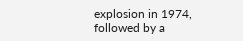explosion in 1974, followed by a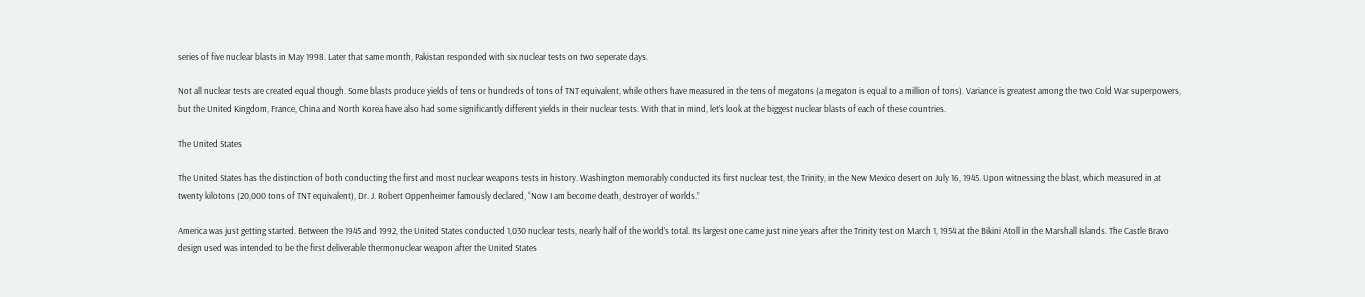series of five nuclear blasts in May 1998. Later that same month, Pakistan responded with six nuclear tests on two seperate days.

Not all nuclear tests are created equal though. Some blasts produce yields of tens or hundreds of tons of TNT equivalent, while others have measured in the tens of megatons (a megaton is equal to a million of tons). Variance is greatest among the two Cold War superpowers, but the United Kingdom, France, China and North Korea have also had some significantly different yields in their nuclear tests. With that in mind, let’s look at the biggest nuclear blasts of each of these countries.

The United States

The United States has the distinction of both conducting the first and most nuclear weapons tests in history. Washington memorably conducted its first nuclear test, the Trinity, in the New Mexico desert on July 16, 1945. Upon witnessing the blast, which measured in at twenty kilotons (20,000 tons of TNT equivalent), Dr. J. Robert Oppenheimer famously declared, “Now I am become death, destroyer of worlds.”

America was just getting started. Between the 1945 and 1992, the United States conducted 1,030 nuclear tests, nearly half of the world’s total. Its largest one came just nine years after the Trinity test on March 1, 1954 at the Bikini Atoll in the Marshall Islands. The Castle Bravo design used was intended to be the first deliverable thermonuclear weapon after the United States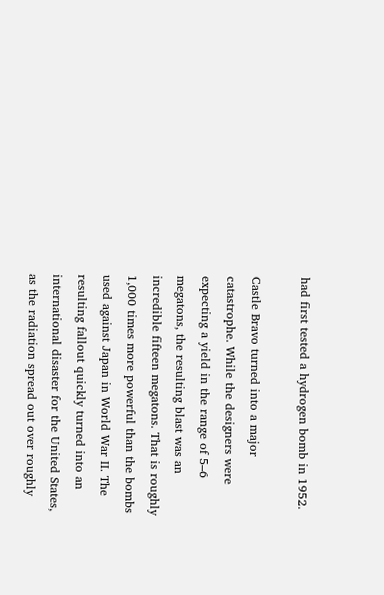had first tested a hydrogen bomb in 1952.

Castle Bravo turned into a major catastrophe. While the designers were expecting a yield in the range of 5–6 megatons, the resulting blast was an incredible fifteen megatons. That is roughly 1,000 times more powerful than the bombs used against Japan in World War II. The resulting fallout quickly turned into an international disaster for the United States, as the radiation spread out over roughly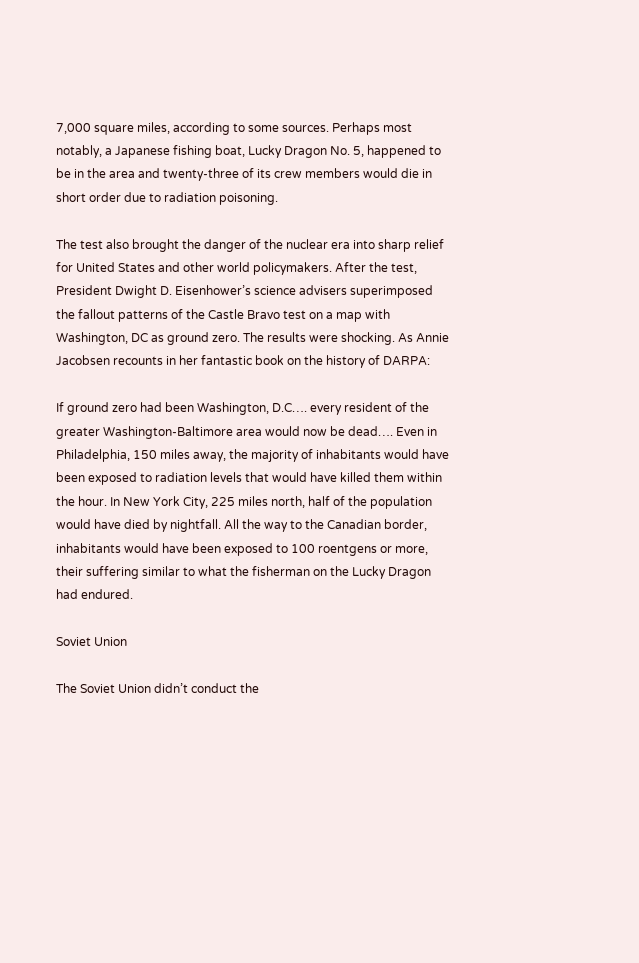7,000 square miles, according to some sources. Perhaps most notably, a Japanese fishing boat, Lucky Dragon No. 5, happened to be in the area and twenty-three of its crew members would die in short order due to radiation poisoning.

The test also brought the danger of the nuclear era into sharp relief for United States and other world policymakers. After the test, President Dwight D. Eisenhower’s science advisers superimposed the fallout patterns of the Castle Bravo test on a map with Washington, DC as ground zero. The results were shocking. As Annie Jacobsen recounts in her fantastic book on the history of DARPA:

If ground zero had been Washington, D.C…. every resident of the greater Washington-Baltimore area would now be dead…. Even in Philadelphia, 150 miles away, the majority of inhabitants would have been exposed to radiation levels that would have killed them within the hour. In New York City, 225 miles north, half of the population would have died by nightfall. All the way to the Canadian border, inhabitants would have been exposed to 100 roentgens or more, their suffering similar to what the fisherman on the Lucky Dragon had endured.

Soviet Union

The Soviet Union didn’t conduct the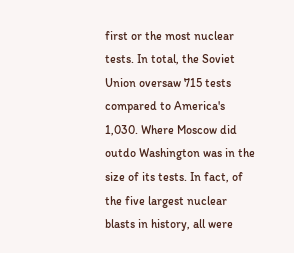first or the most nuclear tests. In total, the Soviet Union oversaw 715 tests compared to America's 1,030. Where Moscow did outdo Washington was in the size of its tests. In fact, of the five largest nuclear blasts in history, all were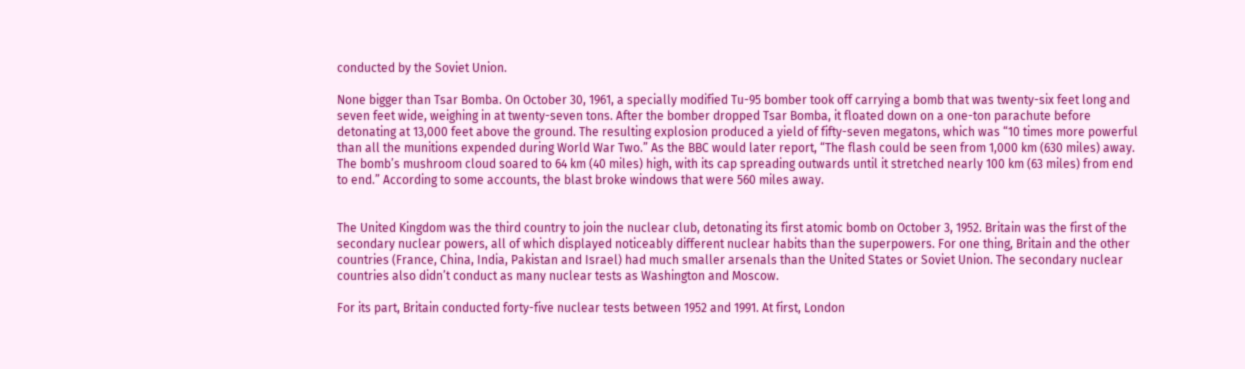conducted by the Soviet Union.

None bigger than Tsar Bomba. On October 30, 1961, a specially modified Tu-95 bomber took off carrying a bomb that was twenty-six feet long and seven feet wide, weighing in at twenty-seven tons. After the bomber dropped Tsar Bomba, it floated down on a one-ton parachute before detonating at 13,000 feet above the ground. The resulting explosion produced a yield of fifty-seven megatons, which was “10 times more powerful than all the munitions expended during World War Two.” As the BBC would later report, “The flash could be seen from 1,000 km (630 miles) away. The bomb’s mushroom cloud soared to 64 km (40 miles) high, with its cap spreading outwards until it stretched nearly 100 km (63 miles) from end to end.” According to some accounts, the blast broke windows that were 560 miles away.


The United Kingdom was the third country to join the nuclear club, detonating its first atomic bomb on October 3, 1952. Britain was the first of the secondary nuclear powers, all of which displayed noticeably different nuclear habits than the superpowers. For one thing, Britain and the other countries (France, China, India, Pakistan and Israel) had much smaller arsenals than the United States or Soviet Union. The secondary nuclear countries also didn’t conduct as many nuclear tests as Washington and Moscow.

For its part, Britain conducted forty-five nuclear tests between 1952 and 1991. At first, London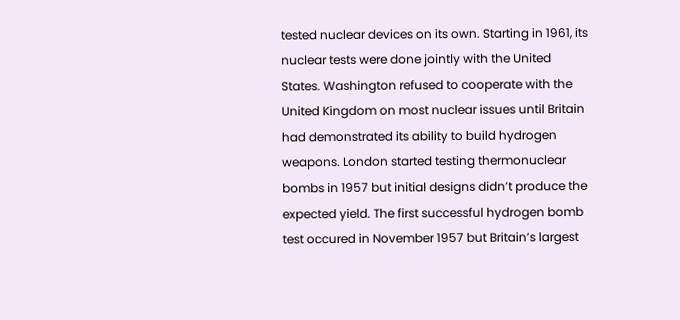tested nuclear devices on its own. Starting in 1961, its nuclear tests were done jointly with the United States. Washington refused to cooperate with the United Kingdom on most nuclear issues until Britain had demonstrated its ability to build hydrogen weapons. London started testing thermonuclear bombs in 1957 but initial designs didn’t produce the expected yield. The first successful hydrogen bomb test occured in November 1957 but Britain’s largest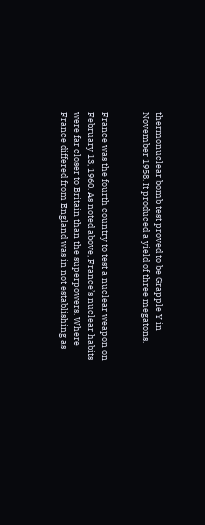thermonuclear bomb test proved to be Grapple Y in November 1958. It produced a yield of three megatons.


France was the fourth country to test a nuclear weapon on February 13, 1960. As noted above, France’s nuclear habits were far closer to Britain than the superpowers. Where France differed from England was in not establishing as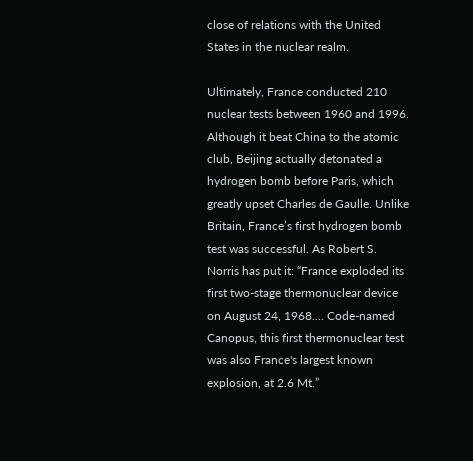close of relations with the United States in the nuclear realm.

Ultimately, France conducted 210 nuclear tests between 1960 and 1996. Although it beat China to the atomic club, Beijing actually detonated a hydrogen bomb before Paris, which greatly upset Charles de Gaulle. Unlike Britain, France’s first hydrogen bomb test was successful. As Robert S. Norris has put it: “France exploded its first two-stage thermonuclear device on August 24, 1968.... Code-named Canopus, this first thermonuclear test was also France's largest known explosion, at 2.6 Mt.”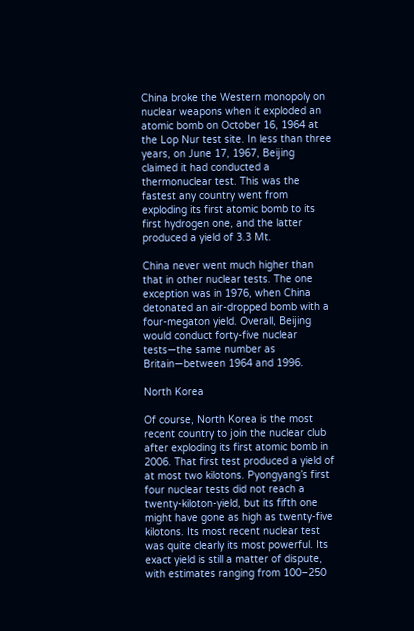China broke the Western monopoly on nuclear weapons when it exploded an atomic bomb on October 16, 1964 at the Lop Nur test site. In less than three years, on June 17, 1967, Beijing claimed it had conducted a thermonuclear test. This was the fastest any country went from exploding its first atomic bomb to its first hydrogen one, and the latter produced a yield of 3.3 Mt.

China never went much higher than that in other nuclear tests. The one exception was in 1976, when China detonated an air-dropped bomb with a four-megaton yield. Overall, Beijing would conduct forty-five nuclear tests—the same number as Britain—between 1964 and 1996.

North Korea

Of course, North Korea is the most recent country to join the nuclear club after exploding its first atomic bomb in 2006. That first test produced a yield of at most two kilotons. Pyongyang’s first four nuclear tests did not reach a twenty-kiloton-yield, but its fifth one might have gone as high as twenty-five kilotons. Its most recent nuclear test was quite clearly its most powerful. Its exact yield is still a matter of dispute, with estimates ranging from 100–250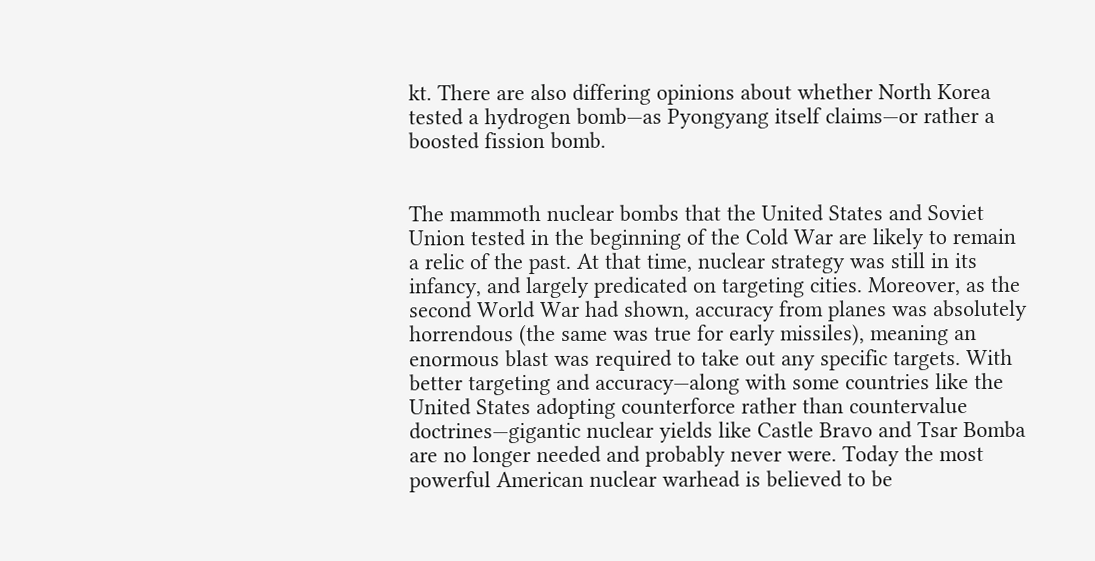kt. There are also differing opinions about whether North Korea tested a hydrogen bomb—as Pyongyang itself claims—or rather a boosted fission bomb.


The mammoth nuclear bombs that the United States and Soviet Union tested in the beginning of the Cold War are likely to remain a relic of the past. At that time, nuclear strategy was still in its infancy, and largely predicated on targeting cities. Moreover, as the second World War had shown, accuracy from planes was absolutely horrendous (the same was true for early missiles), meaning an enormous blast was required to take out any specific targets. With better targeting and accuracy—along with some countries like the United States adopting counterforce rather than countervalue doctrines—gigantic nuclear yields like Castle Bravo and Tsar Bomba are no longer needed and probably never were. Today the most powerful American nuclear warhead is believed to be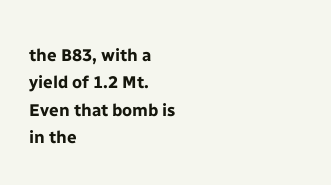the B83, with a yield of 1.2 Mt. Even that bomb is in the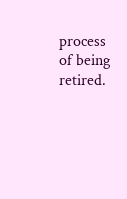process of being retired.